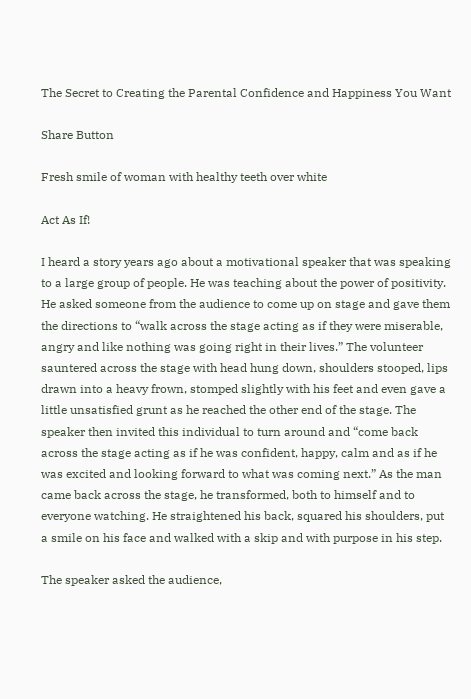The Secret to Creating the Parental Confidence and Happiness You Want

Share Button

Fresh smile of woman with healthy teeth over white

Act As If!

I heard a story years ago about a motivational speaker that was speaking to a large group of people. He was teaching about the power of positivity. He asked someone from the audience to come up on stage and gave them the directions to “walk across the stage acting as if they were miserable, angry and like nothing was going right in their lives.” The volunteer sauntered across the stage with head hung down, shoulders stooped, lips drawn into a heavy frown, stomped slightly with his feet and even gave a little unsatisfied grunt as he reached the other end of the stage. The speaker then invited this individual to turn around and “come back across the stage acting as if he was confident, happy, calm and as if he was excited and looking forward to what was coming next.” As the man came back across the stage, he transformed, both to himself and to everyone watching. He straightened his back, squared his shoulders, put a smile on his face and walked with a skip and with purpose in his step.

The speaker asked the audience,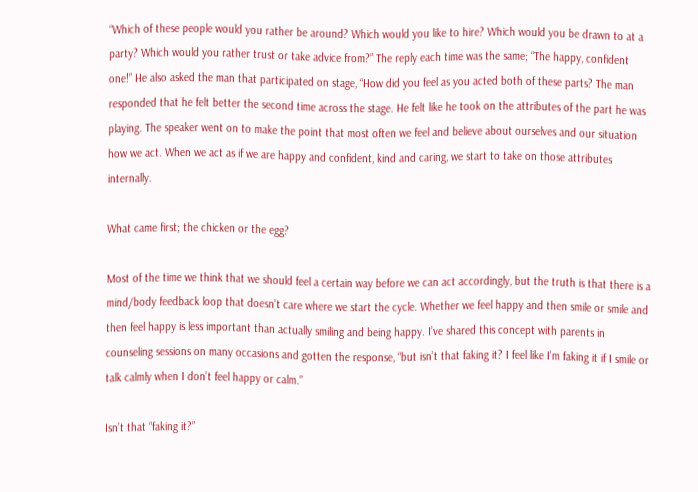“Which of these people would you rather be around? Which would you like to hire? Which would you be drawn to at a party? Which would you rather trust or take advice from?” The reply each time was the same; “The happy, confident one!” He also asked the man that participated on stage, “How did you feel as you acted both of these parts? The man responded that he felt better the second time across the stage. He felt like he took on the attributes of the part he was playing. The speaker went on to make the point that most often we feel and believe about ourselves and our situation how we act. When we act as if we are happy and confident, kind and caring, we start to take on those attributes internally.

What came first; the chicken or the egg?

Most of the time we think that we should feel a certain way before we can act accordingly, but the truth is that there is a mind/body feedback loop that doesn’t care where we start the cycle. Whether we feel happy and then smile or smile and then feel happy is less important than actually smiling and being happy. I’ve shared this concept with parents in counseling sessions on many occasions and gotten the response, “but isn’t that faking it? I feel like I’m faking it if I smile or talk calmly when I don’t feel happy or calm.”

Isn’t that “faking it?”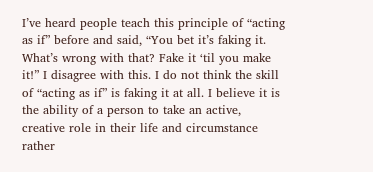I’ve heard people teach this principle of “acting as if” before and said, “You bet it’s faking it. What’s wrong with that? Fake it ‘til you make it!” I disagree with this. I do not think the skill of “acting as if” is faking it at all. I believe it is the ability of a person to take an active, creative role in their life and circumstance rather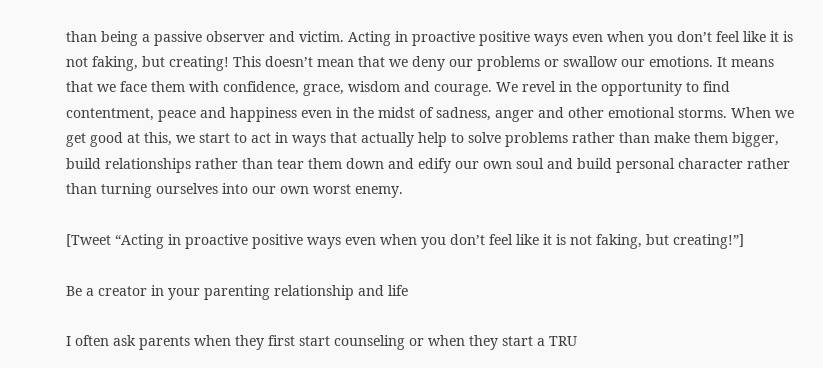than being a passive observer and victim. Acting in proactive positive ways even when you don’t feel like it is not faking, but creating! This doesn’t mean that we deny our problems or swallow our emotions. It means that we face them with confidence, grace, wisdom and courage. We revel in the opportunity to find contentment, peace and happiness even in the midst of sadness, anger and other emotional storms. When we get good at this, we start to act in ways that actually help to solve problems rather than make them bigger, build relationships rather than tear them down and edify our own soul and build personal character rather than turning ourselves into our own worst enemy.

[Tweet “Acting in proactive positive ways even when you don’t feel like it is not faking, but creating!”]

Be a creator in your parenting relationship and life

I often ask parents when they first start counseling or when they start a TRU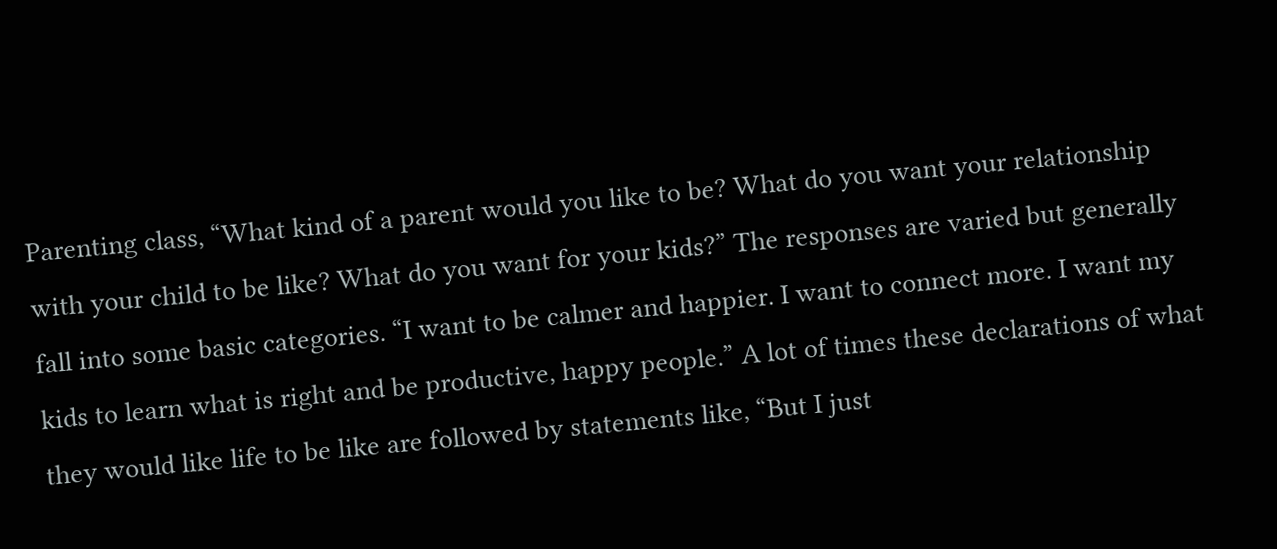Parenting class, “What kind of a parent would you like to be? What do you want your relationship with your child to be like? What do you want for your kids?” The responses are varied but generally fall into some basic categories. “I want to be calmer and happier. I want to connect more. I want my kids to learn what is right and be productive, happy people.” A lot of times these declarations of what they would like life to be like are followed by statements like, “But I just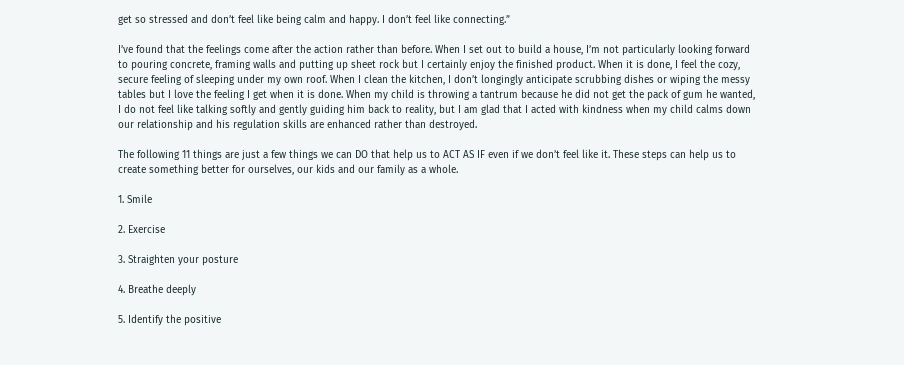get so stressed and don’t feel like being calm and happy. I don’t feel like connecting.”

I’ve found that the feelings come after the action rather than before. When I set out to build a house, I’m not particularly looking forward to pouring concrete, framing walls and putting up sheet rock but I certainly enjoy the finished product. When it is done, I feel the cozy, secure feeling of sleeping under my own roof. When I clean the kitchen, I don’t longingly anticipate scrubbing dishes or wiping the messy tables but I love the feeling I get when it is done. When my child is throwing a tantrum because he did not get the pack of gum he wanted, I do not feel like talking softly and gently guiding him back to reality, but I am glad that I acted with kindness when my child calms down our relationship and his regulation skills are enhanced rather than destroyed.

The following 11 things are just a few things we can DO that help us to ACT AS IF even if we don’t feel like it. These steps can help us to create something better for ourselves, our kids and our family as a whole.

1. Smile

2. Exercise

3. Straighten your posture

4. Breathe deeply

5. Identify the positive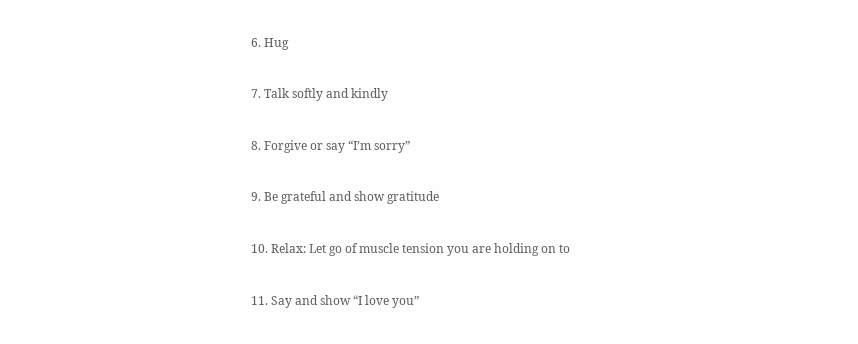6. Hug

7. Talk softly and kindly

8. Forgive or say “I’m sorry”

9. Be grateful and show gratitude

10. Relax: Let go of muscle tension you are holding on to

11. Say and show “I love you”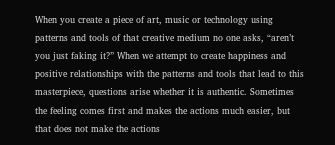When you create a piece of art, music or technology using patterns and tools of that creative medium no one asks, “aren’t you just faking it?” When we attempt to create happiness and positive relationships with the patterns and tools that lead to this masterpiece, questions arise whether it is authentic. Sometimes the feeling comes first and makes the actions much easier, but that does not make the actions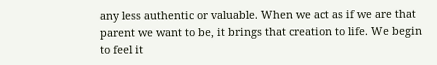any less authentic or valuable. When we act as if we are that parent we want to be, it brings that creation to life. We begin to feel it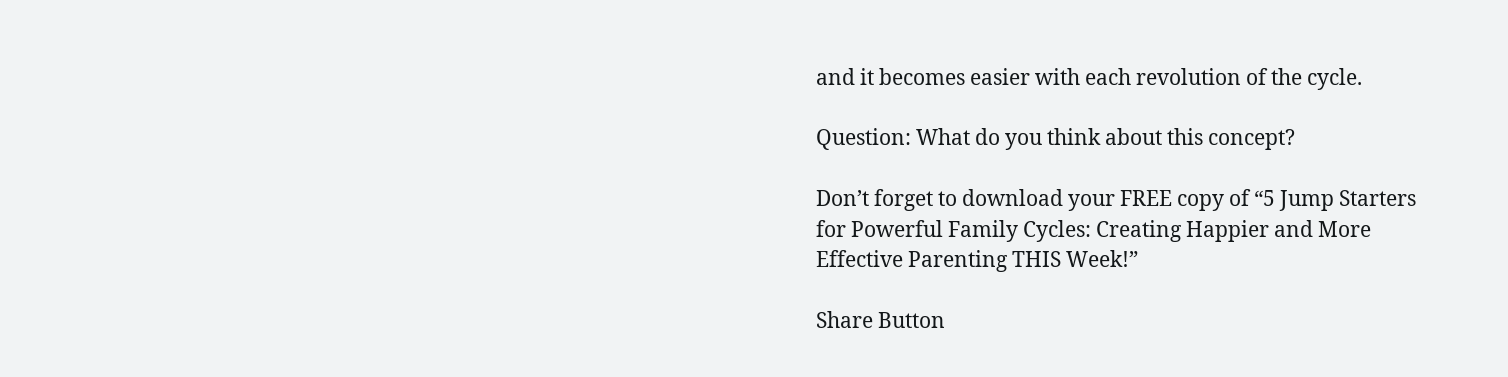and it becomes easier with each revolution of the cycle.

Question: What do you think about this concept?

Don’t forget to download your FREE copy of “5 Jump Starters for Powerful Family Cycles: Creating Happier and More Effective Parenting THIS Week!”

Share Button